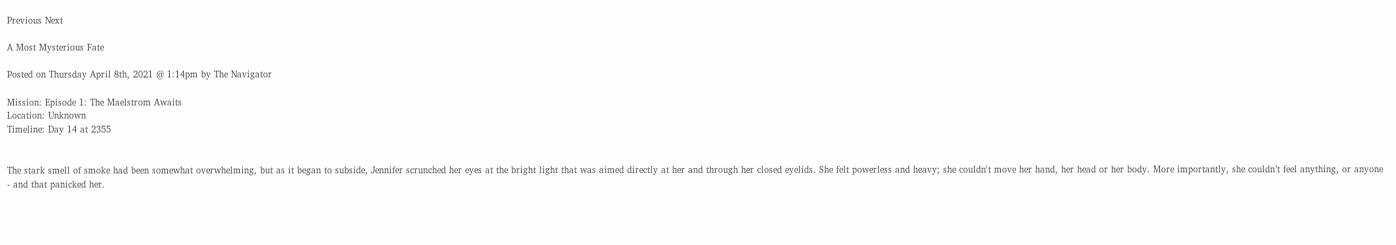Previous Next

A Most Mysterious Fate

Posted on Thursday April 8th, 2021 @ 1:14pm by The Navigator

Mission: Episode 1: The Maelstrom Awaits
Location: Unknown
Timeline: Day 14 at 2355


The stark smell of smoke had been somewhat overwhelming, but as it began to subside, Jennifer scrunched her eyes at the bright light that was aimed directly at her and through her closed eyelids. She felt powerless and heavy; she couldn't move her hand, her head or her body. More importantly, she couldn’t feel anything, or anyone - and that panicked her.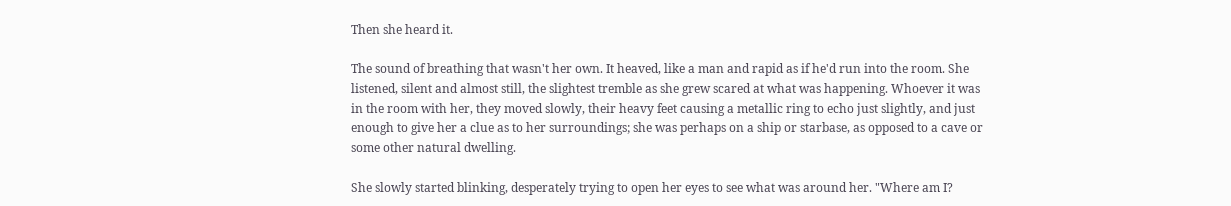Then she heard it.

The sound of breathing that wasn't her own. It heaved, like a man and rapid as if he'd run into the room. She listened, silent and almost still, the slightest tremble as she grew scared at what was happening. Whoever it was in the room with her, they moved slowly, their heavy feet causing a metallic ring to echo just slightly, and just enough to give her a clue as to her surroundings; she was perhaps on a ship or starbase, as opposed to a cave or some other natural dwelling.

She slowly started blinking, desperately trying to open her eyes to see what was around her. "Where am I?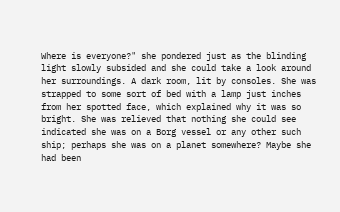Where is everyone?" she pondered just as the blinding light slowly subsided and she could take a look around her surroundings. A dark room, lit by consoles. She was strapped to some sort of bed with a lamp just inches from her spotted face, which explained why it was so bright. She was relieved that nothing she could see indicated she was on a Borg vessel or any other such ship; perhaps she was on a planet somewhere? Maybe she had been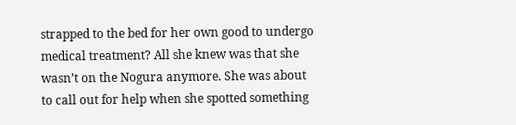strapped to the bed for her own good to undergo medical treatment? All she knew was that she wasn’t on the Nogura anymore. She was about to call out for help when she spotted something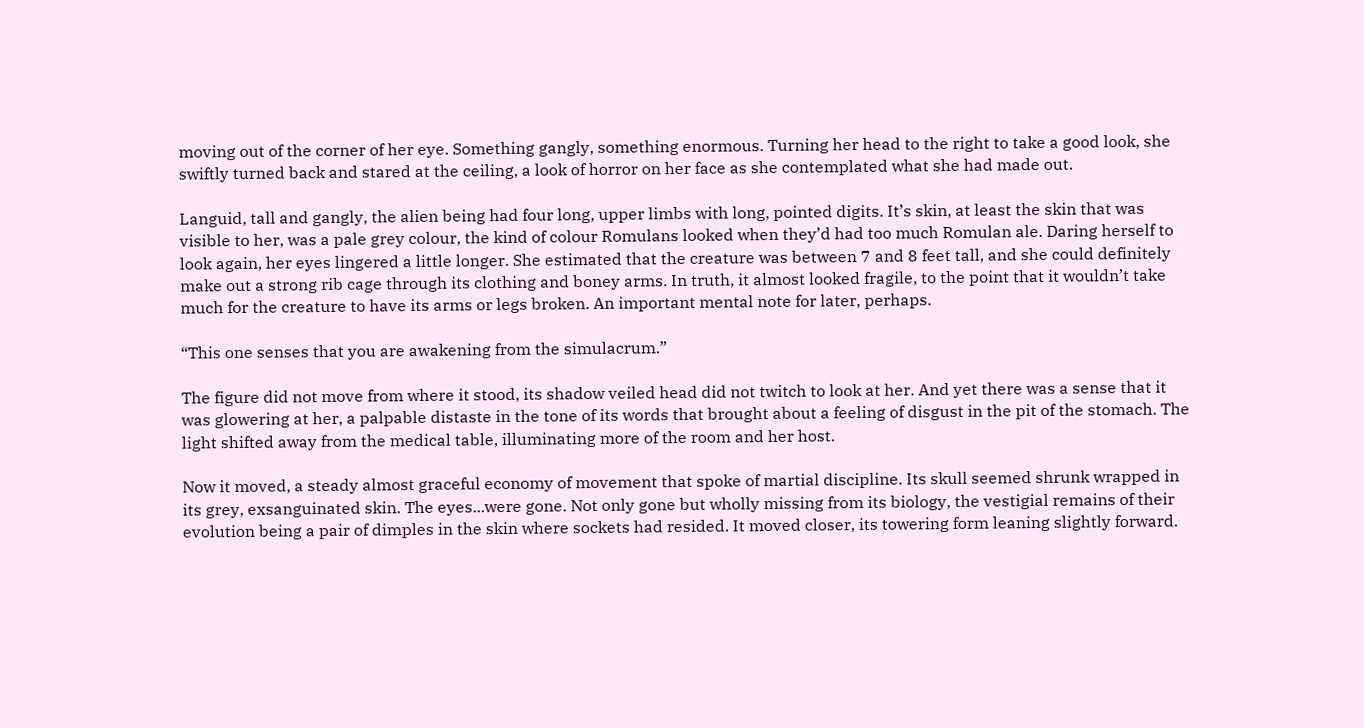moving out of the corner of her eye. Something gangly, something enormous. Turning her head to the right to take a good look, she swiftly turned back and stared at the ceiling, a look of horror on her face as she contemplated what she had made out.

Languid, tall and gangly, the alien being had four long, upper limbs with long, pointed digits. It’s skin, at least the skin that was visible to her, was a pale grey colour, the kind of colour Romulans looked when they’d had too much Romulan ale. Daring herself to look again, her eyes lingered a little longer. She estimated that the creature was between 7 and 8 feet tall, and she could definitely make out a strong rib cage through its clothing and boney arms. In truth, it almost looked fragile, to the point that it wouldn’t take much for the creature to have its arms or legs broken. An important mental note for later, perhaps.

“This one senses that you are awakening from the simulacrum.”

The figure did not move from where it stood, its shadow veiled head did not twitch to look at her. And yet there was a sense that it was glowering at her, a palpable distaste in the tone of its words that brought about a feeling of disgust in the pit of the stomach. The light shifted away from the medical table, illuminating more of the room and her host.

Now it moved, a steady almost graceful economy of movement that spoke of martial discipline. Its skull seemed shrunk wrapped in its grey, exsanguinated skin. The eyes...were gone. Not only gone but wholly missing from its biology, the vestigial remains of their evolution being a pair of dimples in the skin where sockets had resided. It moved closer, its towering form leaning slightly forward.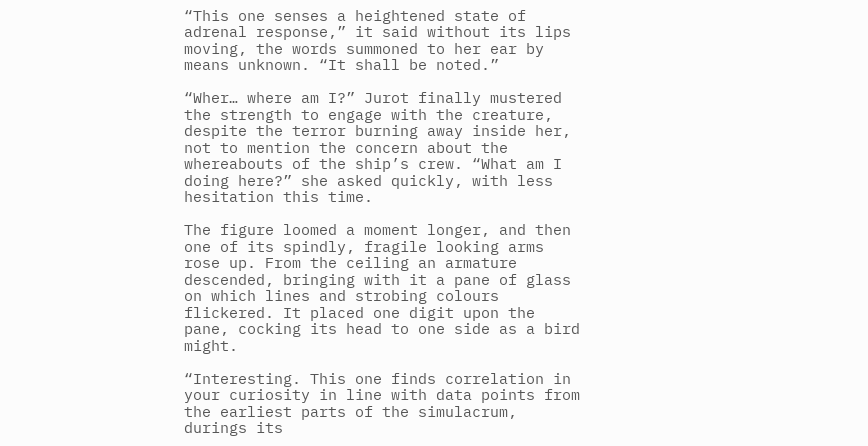“This one senses a heightened state of adrenal response,” it said without its lips moving, the words summoned to her ear by means unknown. “It shall be noted.”

“Wher… where am I?” Jurot finally mustered the strength to engage with the creature, despite the terror burning away inside her, not to mention the concern about the whereabouts of the ship’s crew. “What am I doing here?” she asked quickly, with less hesitation this time.

The figure loomed a moment longer, and then one of its spindly, fragile looking arms rose up. From the ceiling an armature descended, bringing with it a pane of glass on which lines and strobing colours flickered. It placed one digit upon the pane, cocking its head to one side as a bird might.

“Interesting. This one finds correlation in your curiosity in line with data points from the earliest parts of the simulacrum, durings its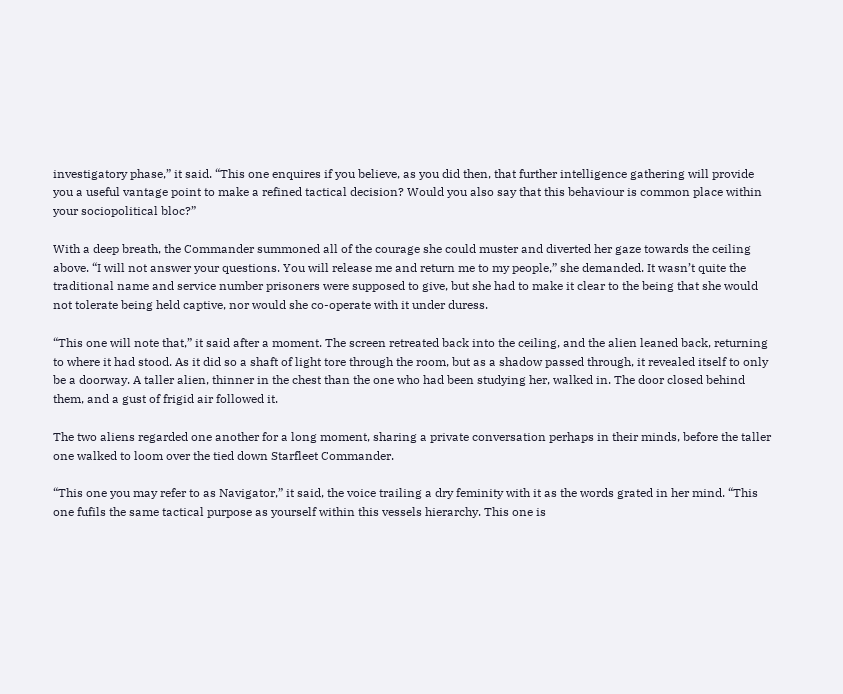investigatory phase,” it said. “This one enquires if you believe, as you did then, that further intelligence gathering will provide you a useful vantage point to make a refined tactical decision? Would you also say that this behaviour is common place within your sociopolitical bloc?”

With a deep breath, the Commander summoned all of the courage she could muster and diverted her gaze towards the ceiling above. “I will not answer your questions. You will release me and return me to my people,” she demanded. It wasn’t quite the traditional name and service number prisoners were supposed to give, but she had to make it clear to the being that she would not tolerate being held captive, nor would she co-operate with it under duress.

“This one will note that,” it said after a moment. The screen retreated back into the ceiling, and the alien leaned back, returning to where it had stood. As it did so a shaft of light tore through the room, but as a shadow passed through, it revealed itself to only be a doorway. A taller alien, thinner in the chest than the one who had been studying her, walked in. The door closed behind them, and a gust of frigid air followed it.

The two aliens regarded one another for a long moment, sharing a private conversation perhaps in their minds, before the taller one walked to loom over the tied down Starfleet Commander.

“This one you may refer to as Navigator,” it said, the voice trailing a dry feminity with it as the words grated in her mind. “This one fufils the same tactical purpose as yourself within this vessels hierarchy. This one is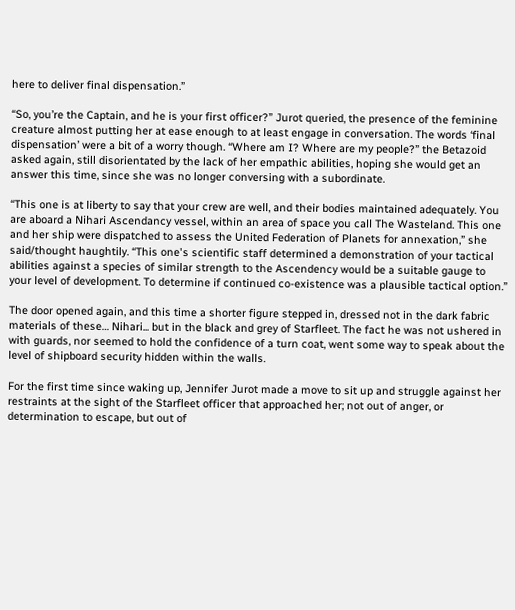here to deliver final dispensation.”

“So, you’re the Captain, and he is your first officer?” Jurot queried, the presence of the feminine creature almost putting her at ease enough to at least engage in conversation. The words ‘final dispensation’ were a bit of a worry though. “Where am I? Where are my people?” the Betazoid asked again, still disorientated by the lack of her empathic abilities, hoping she would get an answer this time, since she was no longer conversing with a subordinate.

“This one is at liberty to say that your crew are well, and their bodies maintained adequately. You are aboard a Nihari Ascendancy vessel, within an area of space you call The Wasteland. This one and her ship were dispatched to assess the United Federation of Planets for annexation,” she said/thought haughtily. “This one's scientific staff determined a demonstration of your tactical abilities against a species of similar strength to the Ascendency would be a suitable gauge to your level of development. To determine if continued co-existence was a plausible tactical option.”

The door opened again, and this time a shorter figure stepped in, dressed not in the dark fabric materials of these… Nihari... but in the black and grey of Starfleet. The fact he was not ushered in with guards, nor seemed to hold the confidence of a turn coat, went some way to speak about the level of shipboard security hidden within the walls.

For the first time since waking up, Jennifer Jurot made a move to sit up and struggle against her restraints at the sight of the Starfleet officer that approached her; not out of anger, or determination to escape, but out of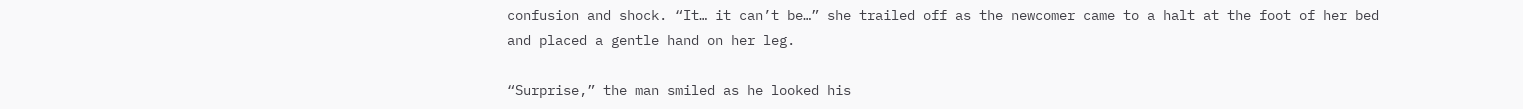confusion and shock. “It… it can’t be…” she trailed off as the newcomer came to a halt at the foot of her bed and placed a gentle hand on her leg.

“Surprise,” the man smiled as he looked his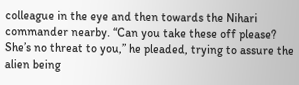colleague in the eye and then towards the Nihari commander nearby. “Can you take these off please? She’s no threat to you,” he pleaded, trying to assure the alien being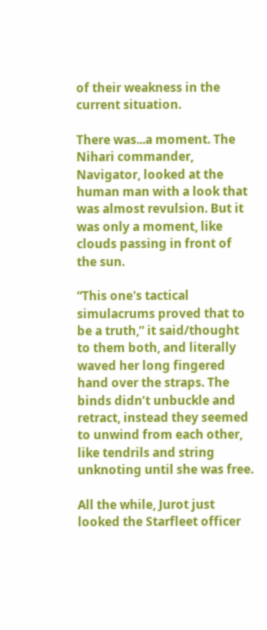of their weakness in the current situation.

There was...a moment. The Nihari commander, Navigator, looked at the human man with a look that was almost revulsion. But it was only a moment, like clouds passing in front of the sun.

“This one's tactical simulacrums proved that to be a truth,” it said/thought to them both, and literally waved her long fingered hand over the straps. The binds didn’t unbuckle and retract, instead they seemed to unwind from each other, like tendrils and string unknoting until she was free.

All the while, Jurot just looked the Starfleet officer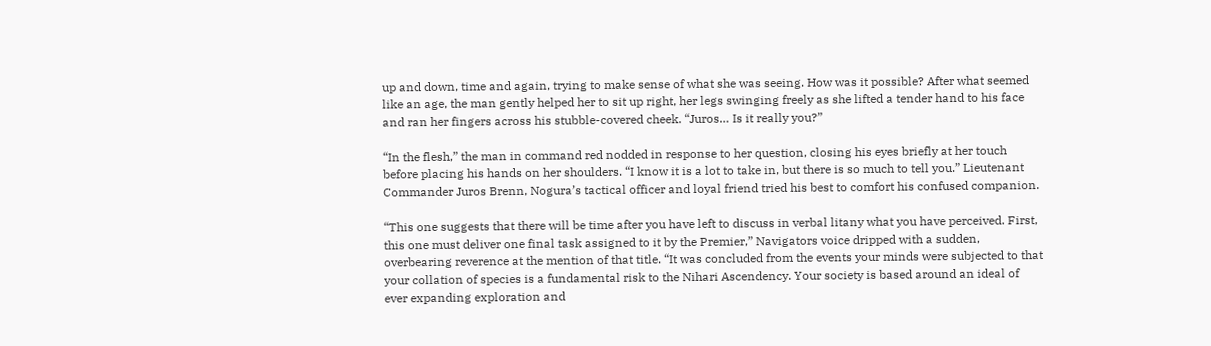up and down, time and again, trying to make sense of what she was seeing. How was it possible? After what seemed like an age, the man gently helped her to sit up right, her legs swinging freely as she lifted a tender hand to his face and ran her fingers across his stubble-covered cheek. “Juros… Is it really you?”

“In the flesh,” the man in command red nodded in response to her question, closing his eyes briefly at her touch before placing his hands on her shoulders. “I know it is a lot to take in, but there is so much to tell you.” Lieutenant Commander Juros Brenn, Nogura’s tactical officer and loyal friend tried his best to comfort his confused companion.

“This one suggests that there will be time after you have left to discuss in verbal litany what you have perceived. First, this one must deliver one final task assigned to it by the Premier,” Navigators voice dripped with a sudden, overbearing reverence at the mention of that title. “It was concluded from the events your minds were subjected to that your collation of species is a fundamental risk to the Nihari Ascendency. Your society is based around an ideal of ever expanding exploration and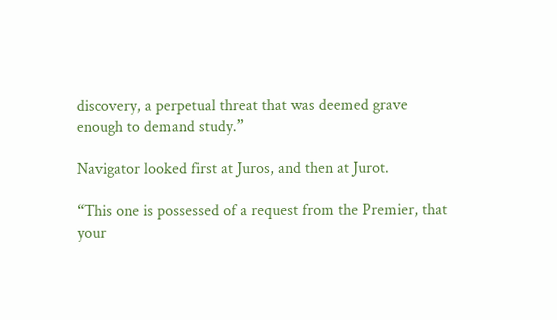discovery, a perpetual threat that was deemed grave enough to demand study.”

Navigator looked first at Juros, and then at Jurot.

“This one is possessed of a request from the Premier, that your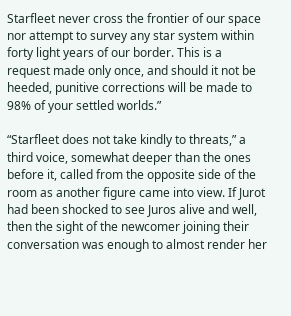Starfleet never cross the frontier of our space nor attempt to survey any star system within forty light years of our border. This is a request made only once, and should it not be heeded, punitive corrections will be made to 98% of your settled worlds.”

“Starfleet does not take kindly to threats,” a third voice, somewhat deeper than the ones before it, called from the opposite side of the room as another figure came into view. If Jurot had been shocked to see Juros alive and well, then the sight of the newcomer joining their conversation was enough to almost render her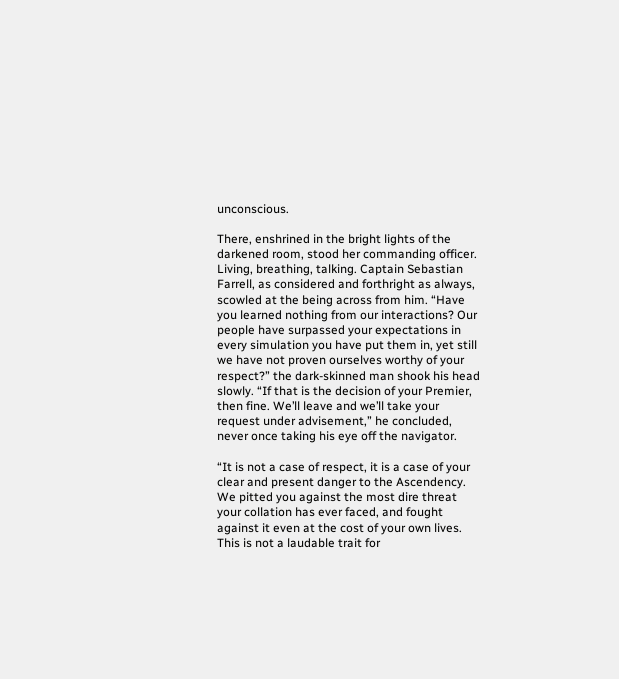unconscious.

There, enshrined in the bright lights of the darkened room, stood her commanding officer. Living, breathing, talking. Captain Sebastian Farrell, as considered and forthright as always, scowled at the being across from him. “Have you learned nothing from our interactions? Our people have surpassed your expectations in every simulation you have put them in, yet still we have not proven ourselves worthy of your respect?” the dark-skinned man shook his head slowly. “If that is the decision of your Premier, then fine. We’ll leave and we’ll take your request under advisement,” he concluded, never once taking his eye off the navigator.

“It is not a case of respect, it is a case of your clear and present danger to the Ascendency. We pitted you against the most dire threat your collation has ever faced, and fought against it even at the cost of your own lives. This is not a laudable trait for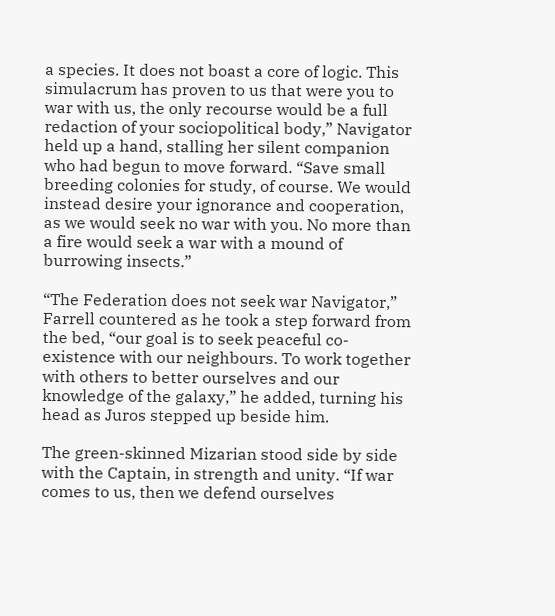a species. It does not boast a core of logic. This simulacrum has proven to us that were you to war with us, the only recourse would be a full redaction of your sociopolitical body,” Navigator held up a hand, stalling her silent companion who had begun to move forward. “Save small breeding colonies for study, of course. We would instead desire your ignorance and cooperation, as we would seek no war with you. No more than a fire would seek a war with a mound of burrowing insects.”

“The Federation does not seek war Navigator,” Farrell countered as he took a step forward from the bed, “our goal is to seek peaceful co-existence with our neighbours. To work together with others to better ourselves and our knowledge of the galaxy,” he added, turning his head as Juros stepped up beside him.

The green-skinned Mizarian stood side by side with the Captain, in strength and unity. “If war comes to us, then we defend ourselves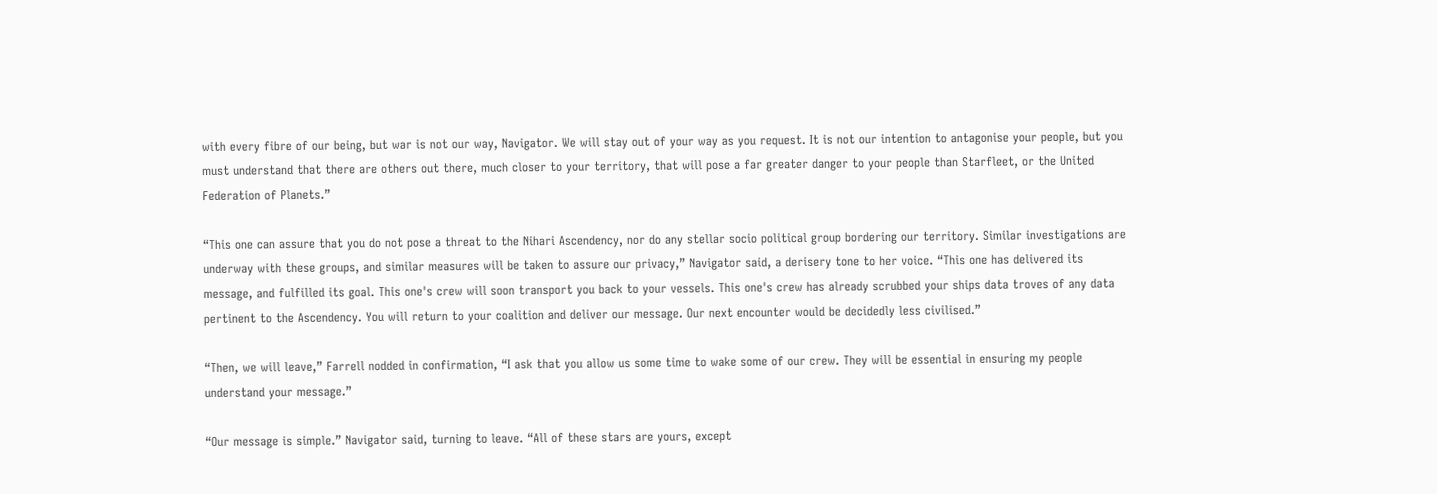with every fibre of our being, but war is not our way, Navigator. We will stay out of your way as you request. It is not our intention to antagonise your people, but you must understand that there are others out there, much closer to your territory, that will pose a far greater danger to your people than Starfleet, or the United Federation of Planets.”

“This one can assure that you do not pose a threat to the Nihari Ascendency, nor do any stellar socio political group bordering our territory. Similar investigations are underway with these groups, and similar measures will be taken to assure our privacy,” Navigator said, a derisery tone to her voice. “This one has delivered its message, and fulfilled its goal. This one's crew will soon transport you back to your vessels. This one's crew has already scrubbed your ships data troves of any data pertinent to the Ascendency. You will return to your coalition and deliver our message. Our next encounter would be decidedly less civilised.”

“Then, we will leave,” Farrell nodded in confirmation, “I ask that you allow us some time to wake some of our crew. They will be essential in ensuring my people understand your message.”

“Our message is simple.” Navigator said, turning to leave. “All of these stars are yours, except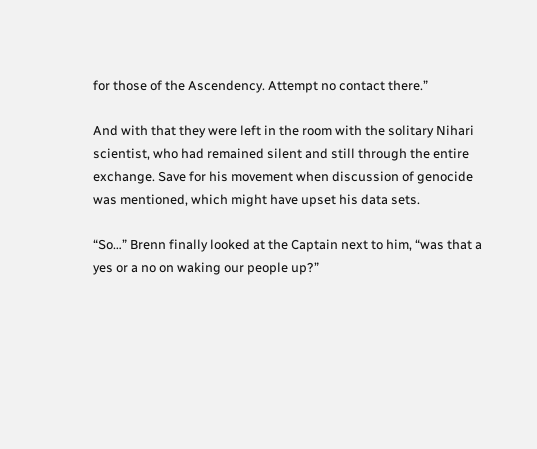for those of the Ascendency. Attempt no contact there.”

And with that they were left in the room with the solitary Nihari scientist, who had remained silent and still through the entire exchange. Save for his movement when discussion of genocide was mentioned, which might have upset his data sets.

“So…” Brenn finally looked at the Captain next to him, “was that a yes or a no on waking our people up?”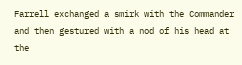Farrell exchanged a smirk with the Commander and then gestured with a nod of his head at the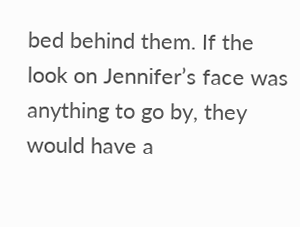bed behind them. If the look on Jennifer’s face was anything to go by, they would have a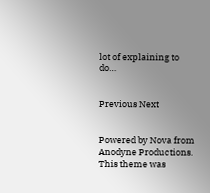lot of explaining to do…


Previous Next


Powered by Nova from Anodyne Productions. This theme was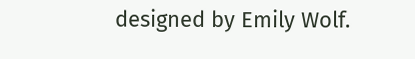designed by Emily Wolf.